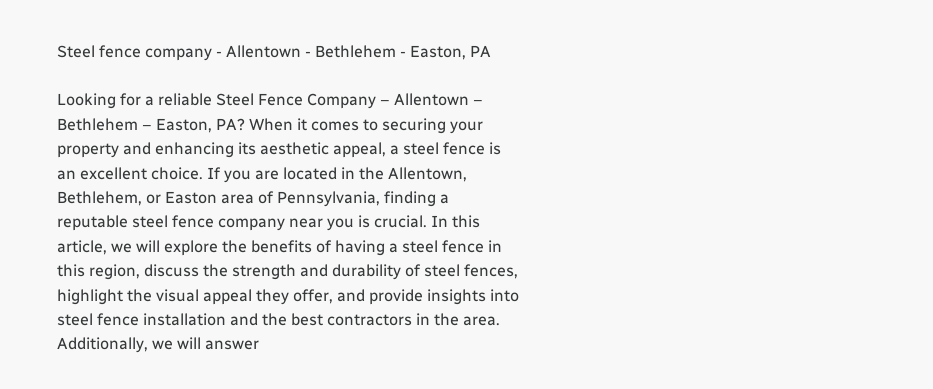Steel fence company - Allentown - Bethlehem - Easton, PA

Looking for a reliable Steel Fence Company – Allentown – Bethlehem – Easton, PA? When it comes to securing your property and enhancing its aesthetic appeal, a steel fence is an excellent choice. If you are located in the Allentown, Bethlehem, or Easton area of Pennsylvania, finding a reputable steel fence company near you is crucial. In this article, we will explore the benefits of having a steel fence in this region, discuss the strength and durability of steel fences, highlight the visual appeal they offer, and provide insights into steel fence installation and the best contractors in the area. Additionally, we will answer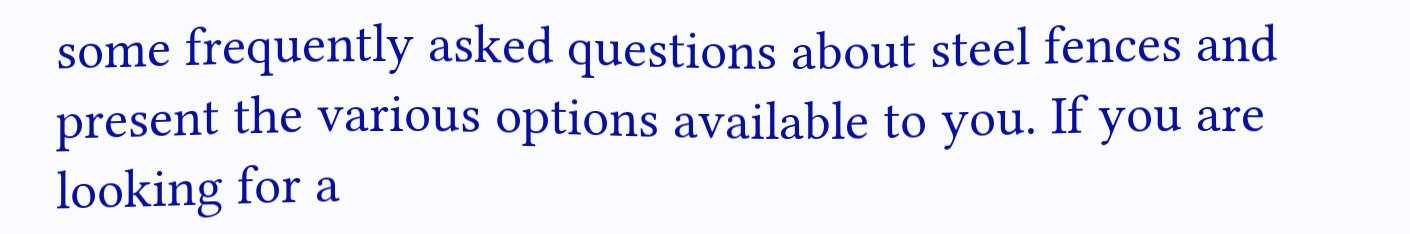some frequently asked questions about steel fences and present the various options available to you. If you are looking for a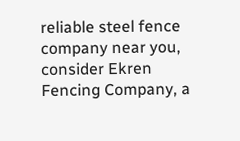reliable steel fence company near you, consider Ekren Fencing Company, a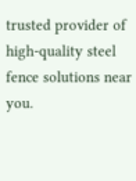trusted provider of high-quality steel fence solutions near you.